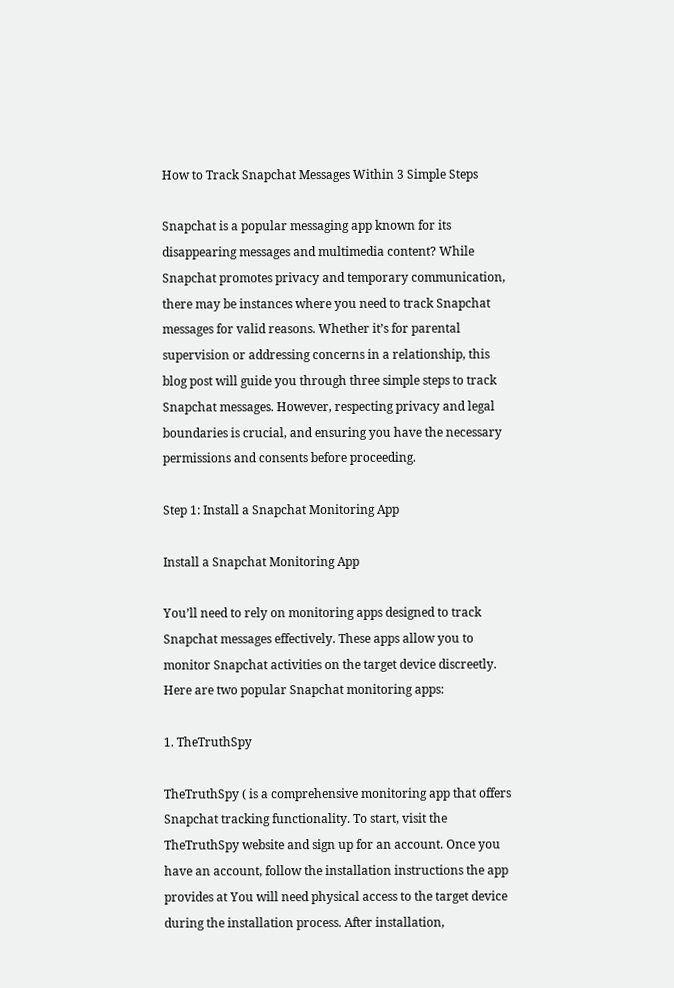How to Track Snapchat Messages Within 3 Simple Steps

Snapchat is a popular messaging app known for its disappearing messages and multimedia content? While Snapchat promotes privacy and temporary communication, there may be instances where you need to track Snapchat messages for valid reasons. Whether it’s for parental supervision or addressing concerns in a relationship, this blog post will guide you through three simple steps to track Snapchat messages. However, respecting privacy and legal boundaries is crucial, and ensuring you have the necessary permissions and consents before proceeding.

Step 1: Install a Snapchat Monitoring App

Install a Snapchat Monitoring App

You’ll need to rely on monitoring apps designed to track Snapchat messages effectively. These apps allow you to monitor Snapchat activities on the target device discreetly. Here are two popular Snapchat monitoring apps:

1. TheTruthSpy

TheTruthSpy ( is a comprehensive monitoring app that offers Snapchat tracking functionality. To start, visit the TheTruthSpy website and sign up for an account. Once you have an account, follow the installation instructions the app provides at You will need physical access to the target device during the installation process. After installation,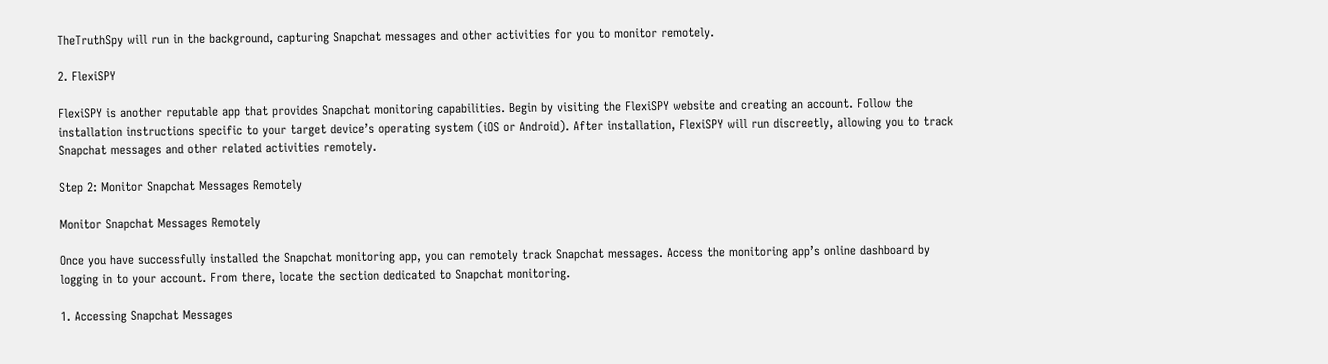TheTruthSpy will run in the background, capturing Snapchat messages and other activities for you to monitor remotely.

2. FlexiSPY

FlexiSPY is another reputable app that provides Snapchat monitoring capabilities. Begin by visiting the FlexiSPY website and creating an account. Follow the installation instructions specific to your target device’s operating system (iOS or Android). After installation, FlexiSPY will run discreetly, allowing you to track Snapchat messages and other related activities remotely.

Step 2: Monitor Snapchat Messages Remotely

Monitor Snapchat Messages Remotely

Once you have successfully installed the Snapchat monitoring app, you can remotely track Snapchat messages. Access the monitoring app’s online dashboard by logging in to your account. From there, locate the section dedicated to Snapchat monitoring.

1. Accessing Snapchat Messages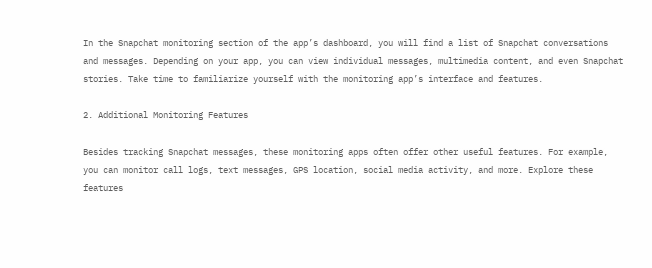In the Snapchat monitoring section of the app’s dashboard, you will find a list of Snapchat conversations and messages. Depending on your app, you can view individual messages, multimedia content, and even Snapchat stories. Take time to familiarize yourself with the monitoring app’s interface and features.

2. Additional Monitoring Features

Besides tracking Snapchat messages, these monitoring apps often offer other useful features. For example, you can monitor call logs, text messages, GPS location, social media activity, and more. Explore these features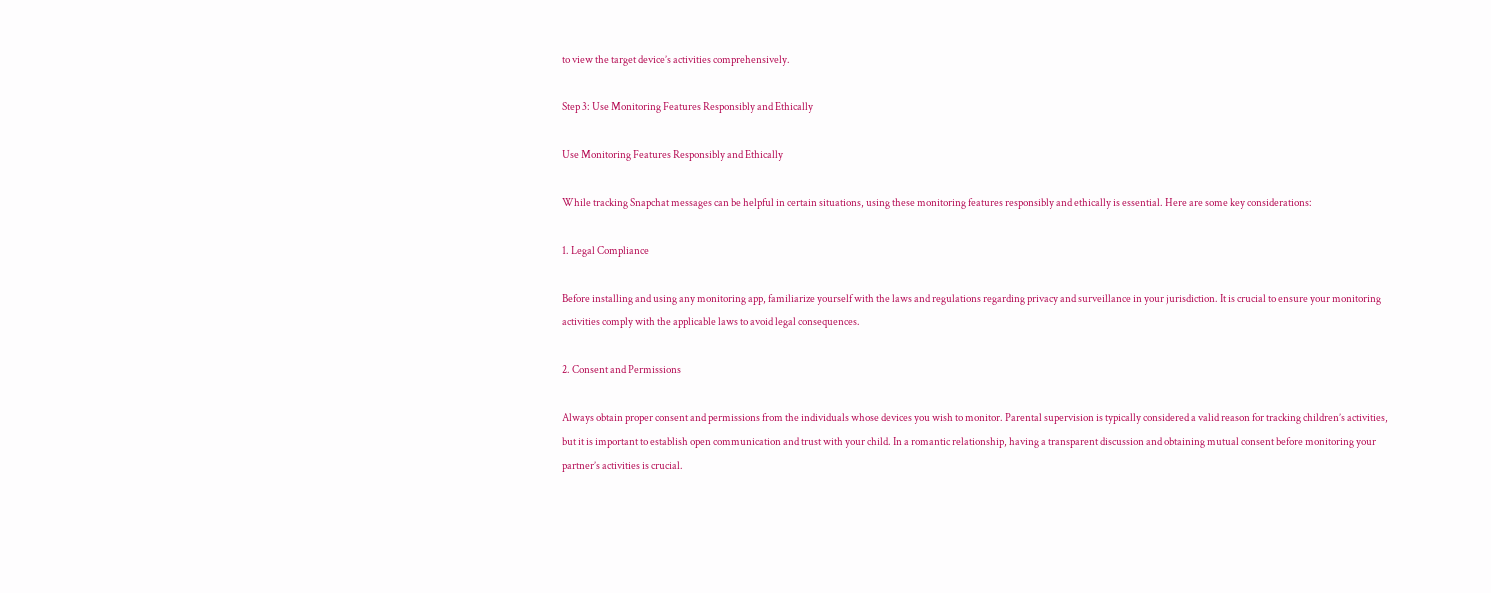to view the target device’s activities comprehensively.

Step 3: Use Monitoring Features Responsibly and Ethically

Use Monitoring Features Responsibly and Ethically

While tracking Snapchat messages can be helpful in certain situations, using these monitoring features responsibly and ethically is essential. Here are some key considerations:

1. Legal Compliance

Before installing and using any monitoring app, familiarize yourself with the laws and regulations regarding privacy and surveillance in your jurisdiction. It is crucial to ensure your monitoring activities comply with the applicable laws to avoid legal consequences.

2. Consent and Permissions

Always obtain proper consent and permissions from the individuals whose devices you wish to monitor. Parental supervision is typically considered a valid reason for tracking children’s activities, but it is important to establish open communication and trust with your child. In a romantic relationship, having a transparent discussion and obtaining mutual consent before monitoring your partner’s activities is crucial.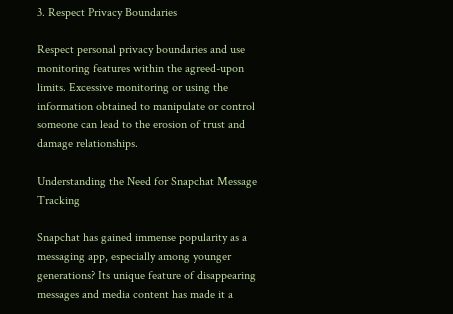3. Respect Privacy Boundaries

Respect personal privacy boundaries and use monitoring features within the agreed-upon limits. Excessive monitoring or using the information obtained to manipulate or control someone can lead to the erosion of trust and damage relationships.

Understanding the Need for Snapchat Message Tracking

Snapchat has gained immense popularity as a messaging app, especially among younger generations? Its unique feature of disappearing messages and media content has made it a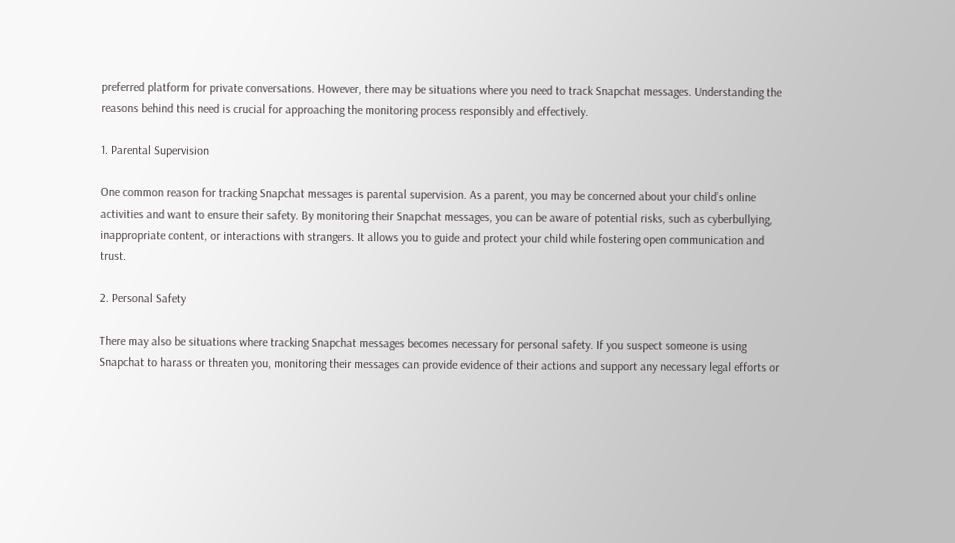preferred platform for private conversations. However, there may be situations where you need to track Snapchat messages. Understanding the reasons behind this need is crucial for approaching the monitoring process responsibly and effectively.

1. Parental Supervision

One common reason for tracking Snapchat messages is parental supervision. As a parent, you may be concerned about your child’s online activities and want to ensure their safety. By monitoring their Snapchat messages, you can be aware of potential risks, such as cyberbullying, inappropriate content, or interactions with strangers. It allows you to guide and protect your child while fostering open communication and trust.

2. Personal Safety

There may also be situations where tracking Snapchat messages becomes necessary for personal safety. If you suspect someone is using Snapchat to harass or threaten you, monitoring their messages can provide evidence of their actions and support any necessary legal efforts or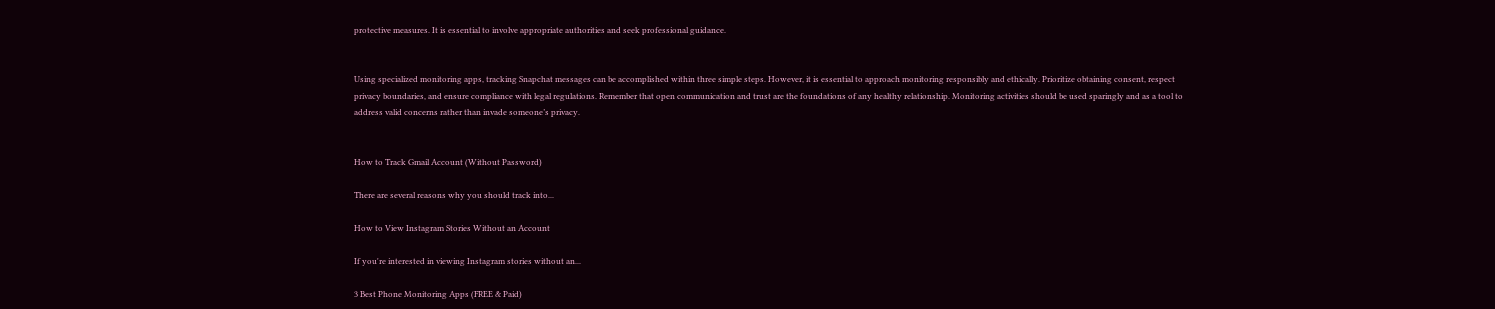protective measures. It is essential to involve appropriate authorities and seek professional guidance.


Using specialized monitoring apps, tracking Snapchat messages can be accomplished within three simple steps. However, it is essential to approach monitoring responsibly and ethically. Prioritize obtaining consent, respect privacy boundaries, and ensure compliance with legal regulations. Remember that open communication and trust are the foundations of any healthy relationship. Monitoring activities should be used sparingly and as a tool to address valid concerns rather than invade someone’s privacy.


How to Track Gmail Account (Without Password)

There are several reasons why you should track into...

How to View Instagram Stories Without an Account

If you're interested in viewing Instagram stories without an...

3 Best Phone Monitoring Apps (FREE & Paid)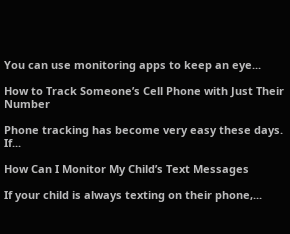You can use monitoring apps to keep an eye...

How to Track Someone’s Cell Phone with Just Their Number

Phone tracking has become very easy these days. If...

How Can I Monitor My Child’s Text Messages

If your child is always texting on their phone,...